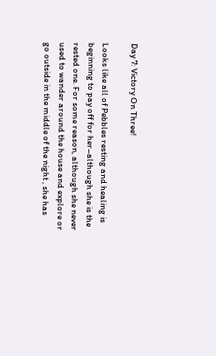Day 7: Victory On Three!

Looks like all of Pebbles resting and healing is beginning to pay off for her–although she is the rested one. For some reason, although she never used to wander around the house and explore or go outside in the middle of the night , she has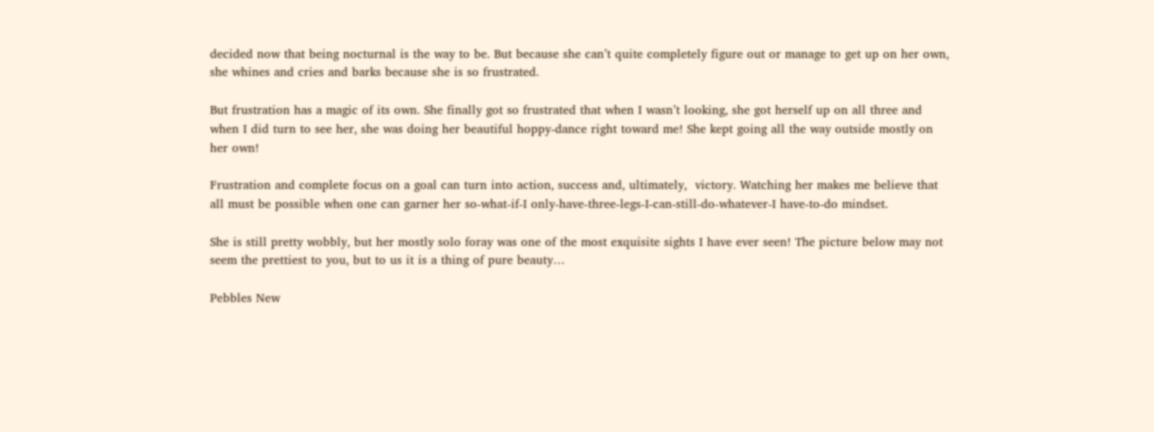decided now that being nocturnal is the way to be. But because she can’t quite completely figure out or manage to get up on her own, she whines and cries and barks because she is so frustrated.

But frustration has a magic of its own. She finally got so frustrated that when I wasn’t looking, she got herself up on all three and when I did turn to see her, she was doing her beautiful hoppy-dance right toward me! She kept going all the way outside mostly on her own!

Frustration and complete focus on a goal can turn into action, success and, ultimately,  victory. Watching her makes me believe that all must be possible when one can garner her so-what-if-I only-have-three-legs-I-can-still-do-whatever-I have-to-do mindset.

She is still pretty wobbly, but her mostly solo foray was one of the most exquisite sights I have ever seen! The picture below may not seem the prettiest to you, but to us it is a thing of pure beauty…

Pebbles New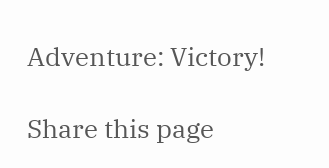Adventure: Victory!

Share this page